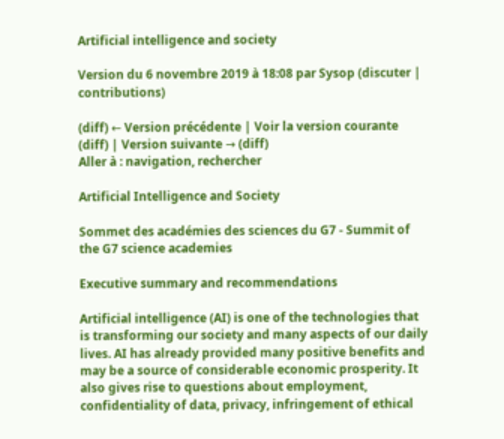Artificial intelligence and society

Version du 6 novembre 2019 à 18:08 par Sysop (discuter | contributions)

(diff) ← Version précédente | Voir la version courante (diff) | Version suivante → (diff)
Aller à : navigation, rechercher

Artificial Intelligence and Society

Sommet des académies des sciences du G7 - Summit of the G7 science academies

Executive summary and recommendations

Artificial intelligence (AI) is one of the technologies that is transforming our society and many aspects of our daily lives. AI has already provided many positive benefits and may be a source of considerable economic prosperity. It also gives rise to questions about employment, confidentiality of data, privacy, infringement of ethical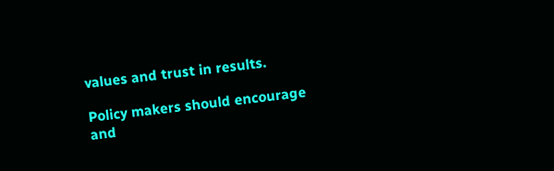values and trust in results.

Policy makers should encourage and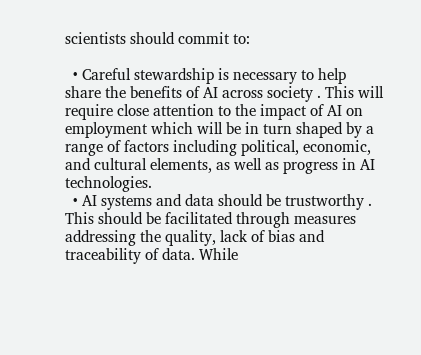scientists should commit to:

  • Careful stewardship is necessary to help share the benefits of AI across society . This will require close attention to the impact of AI on employment which will be in turn shaped by a range of factors including political, economic, and cultural elements, as well as progress in AI technologies.
  • AI systems and data should be trustworthy . This should be facilitated through measures addressing the quality, lack of bias and traceability of data. While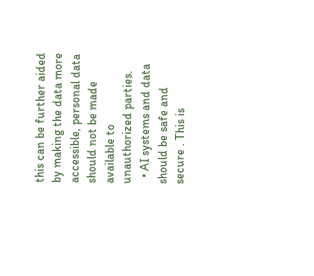this can be further aided by making the data more accessible, personal data should not be made available to unauthorized parties.
  • AI systems and data should be safe and secure . This is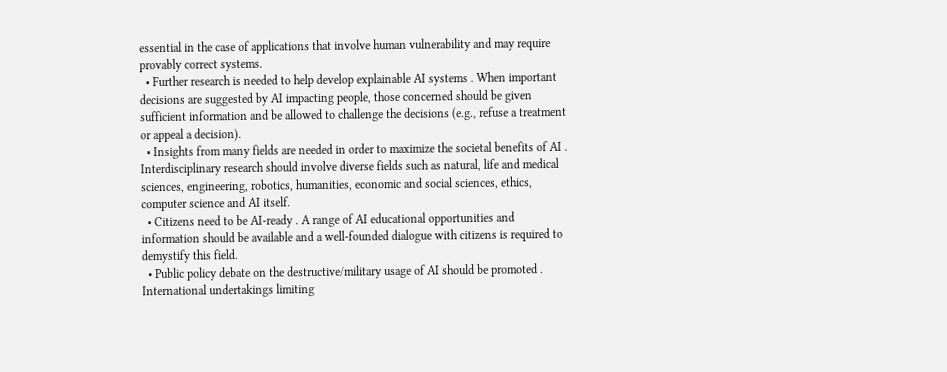essential in the case of applications that involve human vulnerability and may require provably correct systems.
  • Further research is needed to help develop explainable AI systems . When important decisions are suggested by AI impacting people, those concerned should be given sufficient information and be allowed to challenge the decisions (e.g., refuse a treatment or appeal a decision).
  • Insights from many fields are needed in order to maximize the societal benefits of AI . Interdisciplinary research should involve diverse fields such as natural, life and medical sciences, engineering, robotics, humanities, economic and social sciences, ethics, computer science and AI itself.
  • Citizens need to be AI-ready . A range of AI educational opportunities and information should be available and a well-founded dialogue with citizens is required to demystify this field.
  • Public policy debate on the destructive/military usage of AI should be promoted . International undertakings limiting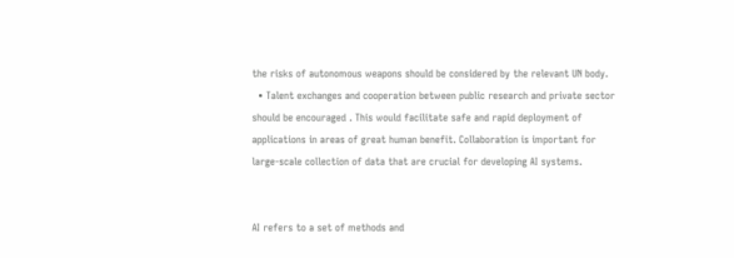the risks of autonomous weapons should be considered by the relevant UN body.
  • Talent exchanges and cooperation between public research and private sector should be encouraged . This would facilitate safe and rapid deployment of applications in areas of great human benefit. Collaboration is important for large-scale collection of data that are crucial for developing AI systems.


AI refers to a set of methods and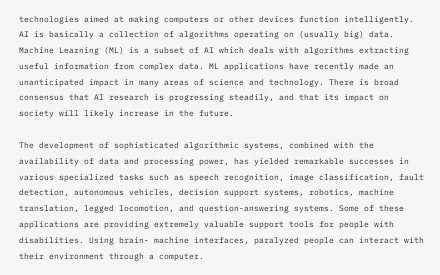technologies aimed at making computers or other devices function intelligently. AI is basically a collection of algorithms operating on (usually big) data. Machine Learning (ML) is a subset of AI which deals with algorithms extracting useful information from complex data. ML applications have recently made an unanticipated impact in many areas of science and technology. There is broad consensus that AI research is progressing steadily, and that its impact on society will likely increase in the future.

The development of sophisticated algorithmic systems, combined with the availability of data and processing power, has yielded remarkable successes in various specialized tasks such as speech recognition, image classification, fault detection, autonomous vehicles, decision support systems, robotics, machine translation, legged locomotion, and question-answering systems. Some of these applications are providing extremely valuable support tools for people with disabilities. Using brain- machine interfaces, paralyzed people can interact with their environment through a computer.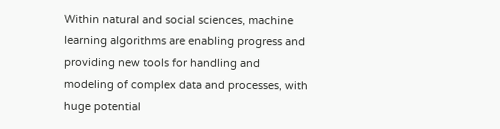Within natural and social sciences, machine learning algorithms are enabling progress and providing new tools for handling and modeling of complex data and processes, with huge potential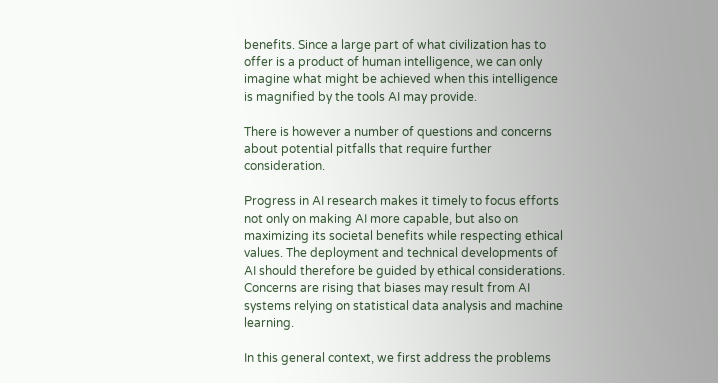benefits. Since a large part of what civilization has to offer is a product of human intelligence, we can only imagine what might be achieved when this intelligence is magnified by the tools AI may provide.

There is however a number of questions and concerns about potential pitfalls that require further consideration.

Progress in AI research makes it timely to focus efforts not only on making AI more capable, but also on maximizing its societal benefits while respecting ethical values. The deployment and technical developments of AI should therefore be guided by ethical considerations. Concerns are rising that biases may result from AI systems relying on statistical data analysis and machine learning.

In this general context, we first address the problems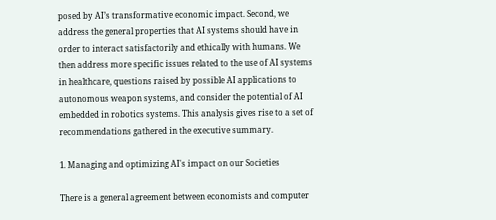posed by AI’s transformative economic impact. Second, we address the general properties that AI systems should have in order to interact satisfactorily and ethically with humans. We then address more specific issues related to the use of AI systems in healthcare, questions raised by possible AI applications to autonomous weapon systems, and consider the potential of AI embedded in robotics systems. This analysis gives rise to a set of recommendations gathered in the executive summary.

1. Managing and optimizing AI's impact on our Societies

There is a general agreement between economists and computer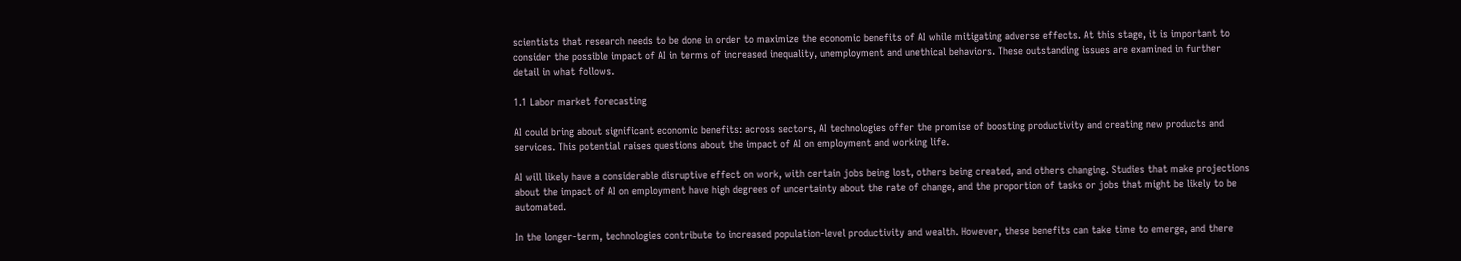scientists that research needs to be done in order to maximize the economic benefits of AI while mitigating adverse effects. At this stage, it is important to consider the possible impact of AI in terms of increased inequality, unemployment and unethical behaviors. These outstanding issues are examined in further detail in what follows.

1.1 Labor market forecasting

AI could bring about significant economic benefits: across sectors, AI technologies offer the promise of boosting productivity and creating new products and services. This potential raises questions about the impact of AI on employment and working life.

AI will likely have a considerable disruptive effect on work, with certain jobs being lost, others being created, and others changing. Studies that make projections about the impact of AI on employment have high degrees of uncertainty about the rate of change, and the proportion of tasks or jobs that might be likely to be automated.

In the longer-term, technologies contribute to increased population-level productivity and wealth. However, these benefits can take time to emerge, and there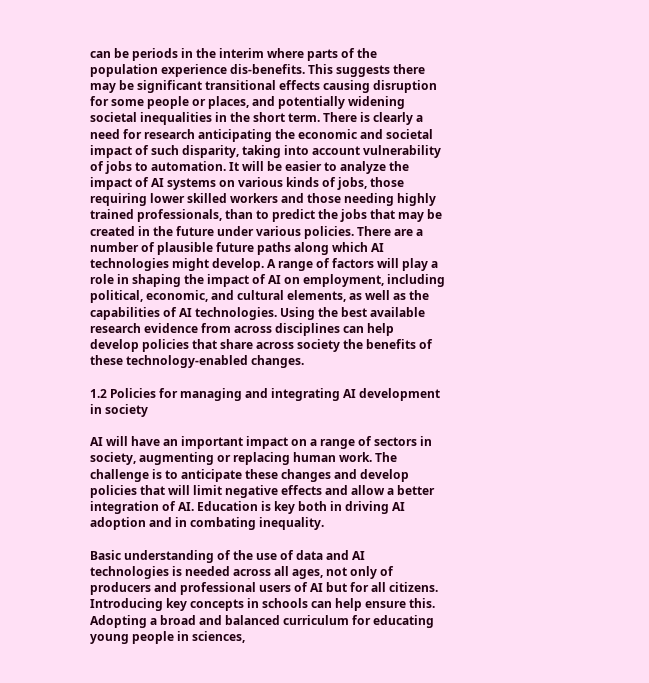can be periods in the interim where parts of the population experience dis-benefits. This suggests there may be significant transitional effects causing disruption for some people or places, and potentially widening societal inequalities in the short term. There is clearly a need for research anticipating the economic and societal impact of such disparity, taking into account vulnerability of jobs to automation. It will be easier to analyze the impact of AI systems on various kinds of jobs, those requiring lower skilled workers and those needing highly trained professionals, than to predict the jobs that may be created in the future under various policies. There are a number of plausible future paths along which AI technologies might develop. A range of factors will play a role in shaping the impact of AI on employment, including political, economic, and cultural elements, as well as the capabilities of AI technologies. Using the best available research evidence from across disciplines can help develop policies that share across society the benefits of these technology-enabled changes.

1.2 Policies for managing and integrating AI development in society

AI will have an important impact on a range of sectors in society, augmenting or replacing human work. The challenge is to anticipate these changes and develop policies that will limit negative effects and allow a better integration of AI. Education is key both in driving AI adoption and in combating inequality.

Basic understanding of the use of data and AI technologies is needed across all ages, not only of producers and professional users of AI but for all citizens. Introducing key concepts in schools can help ensure this. Adopting a broad and balanced curriculum for educating young people in sciences,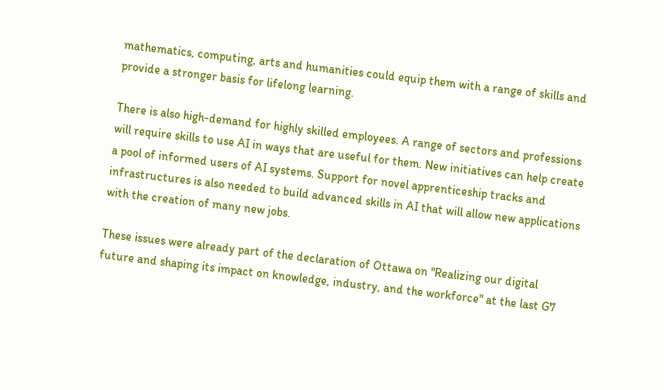mathematics, computing, arts and humanities could equip them with a range of skills and provide a stronger basis for lifelong learning.

There is also high-demand for highly skilled employees. A range of sectors and professions will require skills to use AI in ways that are useful for them. New initiatives can help create a pool of informed users of AI systems. Support for novel apprenticeship tracks and infrastructures is also needed to build advanced skills in AI that will allow new applications with the creation of many new jobs.

These issues were already part of the declaration of Ottawa on "Realizing our digital future and shaping its impact on knowledge, industry, and the workforce" at the last G7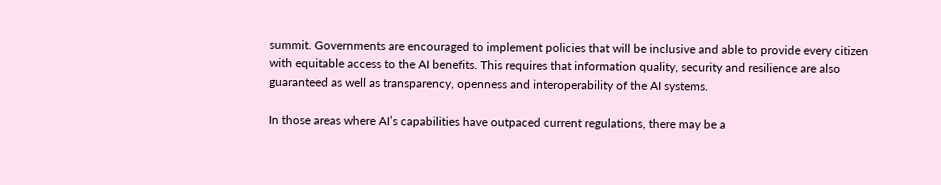summit. Governments are encouraged to implement policies that will be inclusive and able to provide every citizen with equitable access to the AI benefits. This requires that information quality, security and resilience are also guaranteed as well as transparency, openness and interoperability of the AI systems.

In those areas where AI’s capabilities have outpaced current regulations, there may be a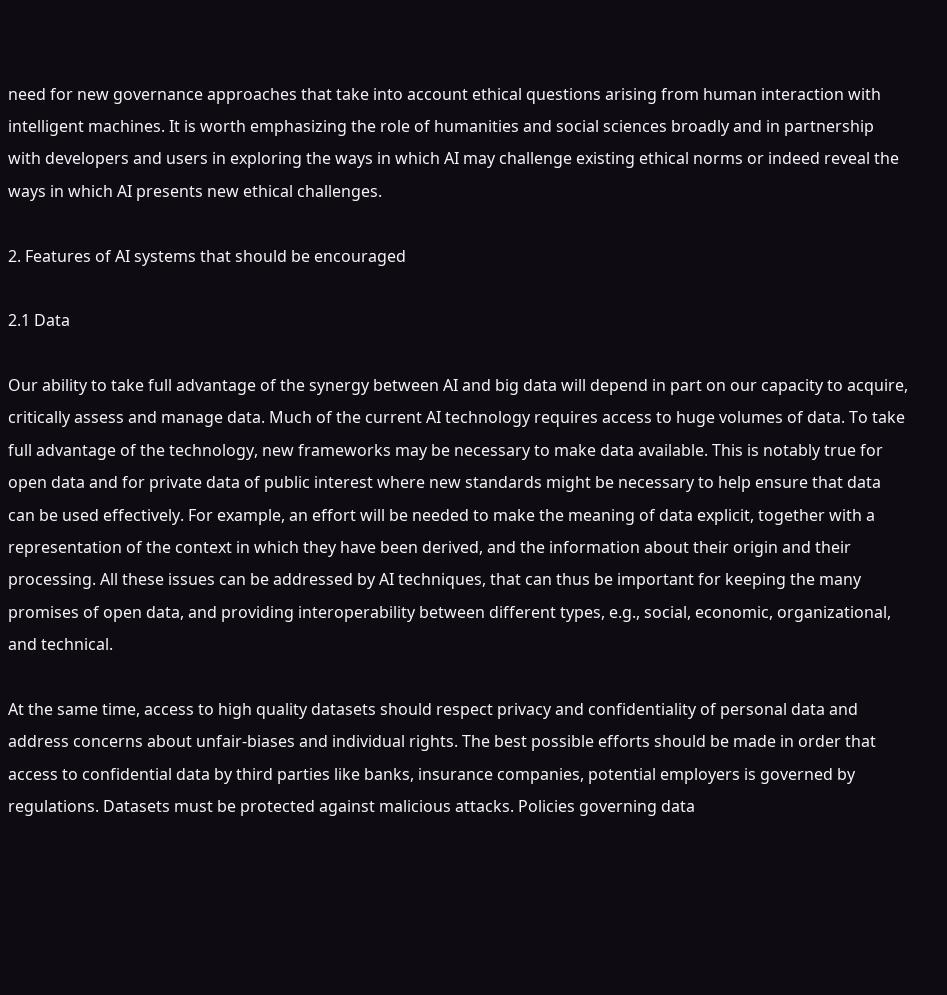need for new governance approaches that take into account ethical questions arising from human interaction with intelligent machines. It is worth emphasizing the role of humanities and social sciences broadly and in partnership with developers and users in exploring the ways in which AI may challenge existing ethical norms or indeed reveal the ways in which AI presents new ethical challenges.

2. Features of AI systems that should be encouraged

2.1 Data

Our ability to take full advantage of the synergy between AI and big data will depend in part on our capacity to acquire, critically assess and manage data. Much of the current AI technology requires access to huge volumes of data. To take full advantage of the technology, new frameworks may be necessary to make data available. This is notably true for open data and for private data of public interest where new standards might be necessary to help ensure that data can be used effectively. For example, an effort will be needed to make the meaning of data explicit, together with a representation of the context in which they have been derived, and the information about their origin and their processing. All these issues can be addressed by AI techniques, that can thus be important for keeping the many promises of open data, and providing interoperability between different types, e.g., social, economic, organizational, and technical.

At the same time, access to high quality datasets should respect privacy and confidentiality of personal data and address concerns about unfair-biases and individual rights. The best possible efforts should be made in order that access to confidential data by third parties like banks, insurance companies, potential employers is governed by regulations. Datasets must be protected against malicious attacks. Policies governing data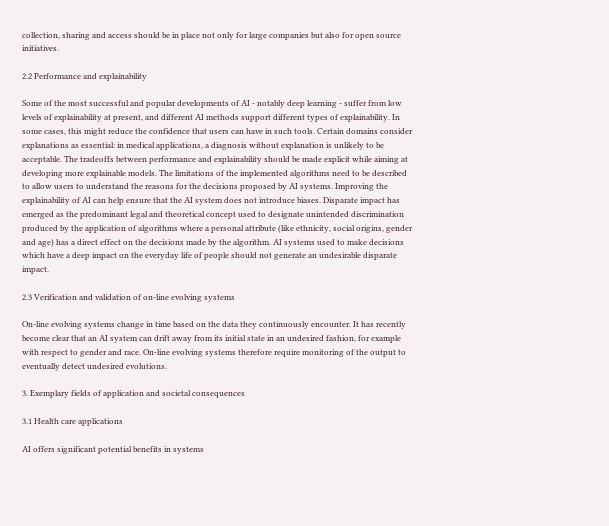collection, sharing and access should be in place not only for large companies but also for open source initiatives.

2.2 Performance and explainability

Some of the most successful and popular developments of AI - notably deep learning - suffer from low levels of explainability at present, and different AI methods support different types of explainability. In some cases, this might reduce the confidence that users can have in such tools. Certain domains consider explanations as essential: in medical applications, a diagnosis without explanation is unlikely to be acceptable. The tradeoffs between performance and explainability should be made explicit while aiming at developing more explainable models. The limitations of the implemented algorithms need to be described to allow users to understand the reasons for the decisions proposed by AI systems. Improving the explainability of AI can help ensure that the AI system does not introduce biases. Disparate impact has emerged as the predominant legal and theoretical concept used to designate unintended discrimination produced by the application of algorithms where a personal attribute (like ethnicity, social origins, gender and age) has a direct effect on the decisions made by the algorithm. AI systems used to make decisions which have a deep impact on the everyday life of people should not generate an undesirable disparate impact.

2.3 Verification and validation of on-line evolving systems

On-line evolving systems change in time based on the data they continuously encounter. It has recently become clear that an AI system can drift away from its initial state in an undesired fashion, for example with respect to gender and race. On-line evolving systems therefore require monitoring of the output to eventually detect undesired evolutions.

3. Exemplary fields of application and societal consequences

3.1 Health care applications

AI offers significant potential benefits in systems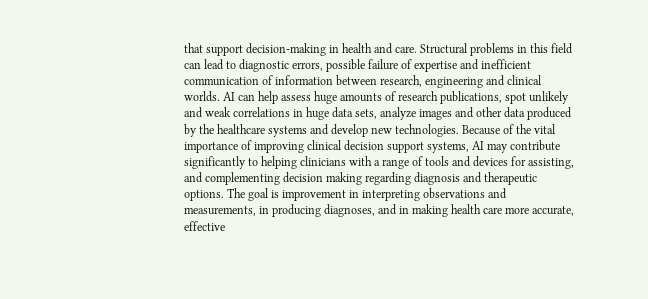that support decision-making in health and care. Structural problems in this field can lead to diagnostic errors, possible failure of expertise and inefficient communication of information between research, engineering and clinical worlds. AI can help assess huge amounts of research publications, spot unlikely and weak correlations in huge data sets, analyze images and other data produced by the healthcare systems and develop new technologies. Because of the vital importance of improving clinical decision support systems, AI may contribute significantly to helping clinicians with a range of tools and devices for assisting, and complementing decision making regarding diagnosis and therapeutic options. The goal is improvement in interpreting observations and measurements, in producing diagnoses, and in making health care more accurate, effective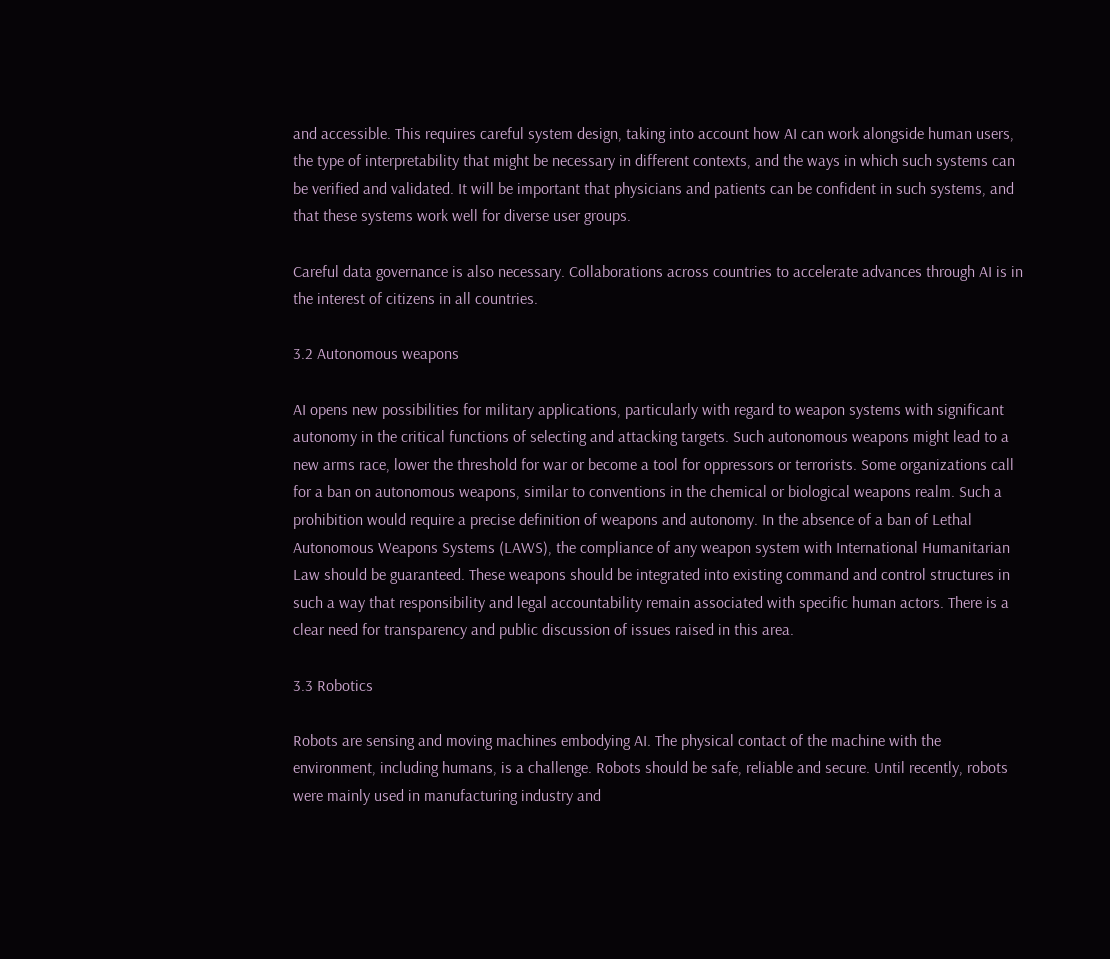and accessible. This requires careful system design, taking into account how AI can work alongside human users, the type of interpretability that might be necessary in different contexts, and the ways in which such systems can be verified and validated. It will be important that physicians and patients can be confident in such systems, and that these systems work well for diverse user groups.

Careful data governance is also necessary. Collaborations across countries to accelerate advances through AI is in the interest of citizens in all countries.

3.2 Autonomous weapons

AI opens new possibilities for military applications, particularly with regard to weapon systems with significant autonomy in the critical functions of selecting and attacking targets. Such autonomous weapons might lead to a new arms race, lower the threshold for war or become a tool for oppressors or terrorists. Some organizations call for a ban on autonomous weapons, similar to conventions in the chemical or biological weapons realm. Such a prohibition would require a precise definition of weapons and autonomy. In the absence of a ban of Lethal Autonomous Weapons Systems (LAWS), the compliance of any weapon system with International Humanitarian Law should be guaranteed. These weapons should be integrated into existing command and control structures in such a way that responsibility and legal accountability remain associated with specific human actors. There is a clear need for transparency and public discussion of issues raised in this area.

3.3 Robotics

Robots are sensing and moving machines embodying AI. The physical contact of the machine with the environment, including humans, is a challenge. Robots should be safe, reliable and secure. Until recently, robots were mainly used in manufacturing industry and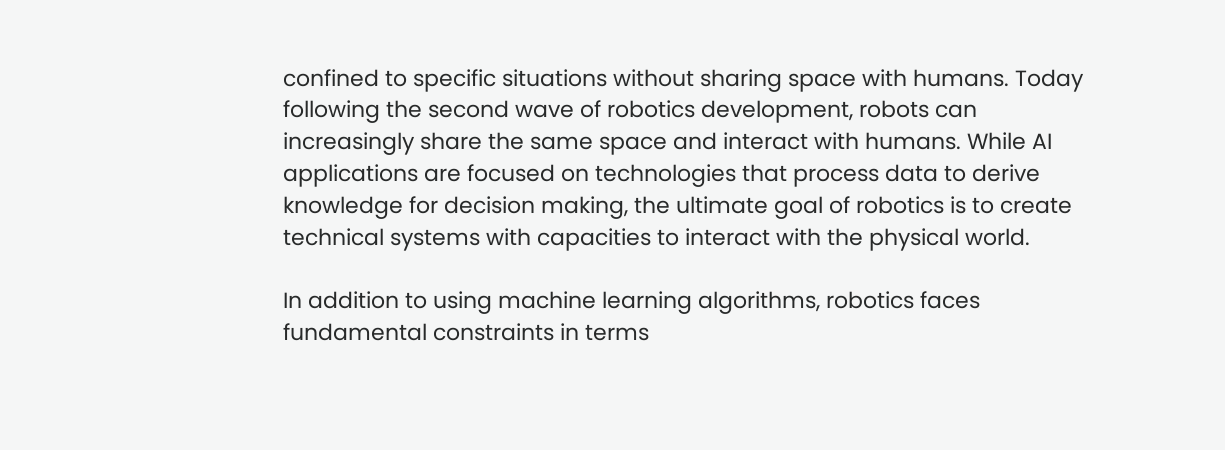confined to specific situations without sharing space with humans. Today following the second wave of robotics development, robots can increasingly share the same space and interact with humans. While AI applications are focused on technologies that process data to derive knowledge for decision making, the ultimate goal of robotics is to create technical systems with capacities to interact with the physical world.

In addition to using machine learning algorithms, robotics faces fundamental constraints in terms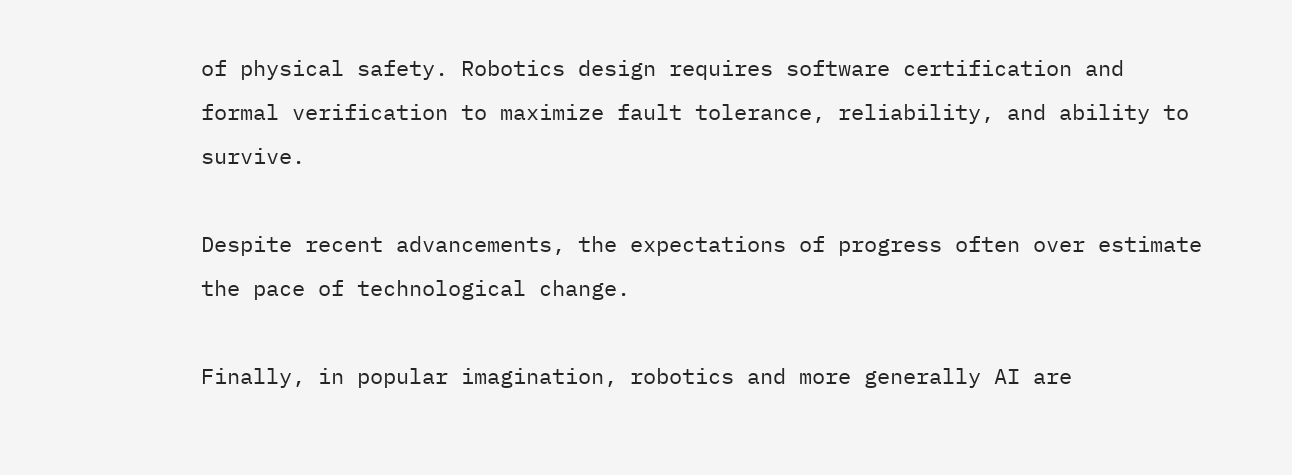of physical safety. Robotics design requires software certification and formal verification to maximize fault tolerance, reliability, and ability to survive.

Despite recent advancements, the expectations of progress often over estimate the pace of technological change.

Finally, in popular imagination, robotics and more generally AI are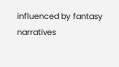influenced by fantasy narratives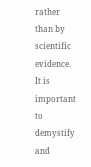rather than by scientific evidence. It is important to demystify and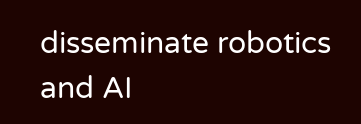disseminate robotics and AI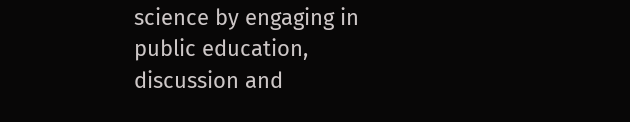science by engaging in public education, discussion and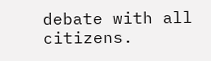debate with all citizens.